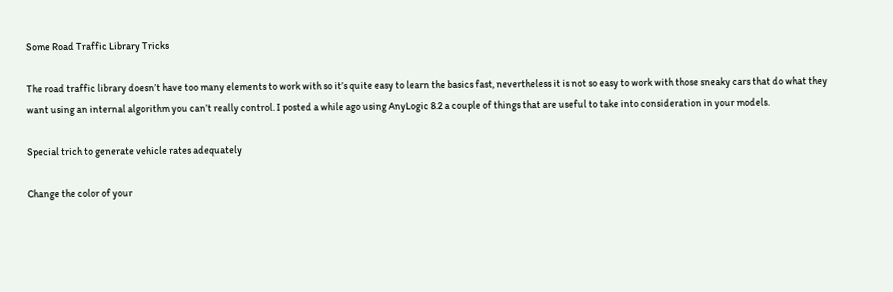Some Road Traffic Library Tricks

The road traffic library doesn’t have too many elements to work with so it’s quite easy to learn the basics fast, nevertheless it is not so easy to work with those sneaky cars that do what they want using an internal algorithm you can’t really control. I posted a while ago using AnyLogic 8.2 a couple of things that are useful to take into consideration in your models.

Special trich to generate vehicle rates adequately

Change the color of your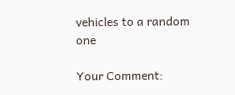vehicles to a random one

Your Comment: